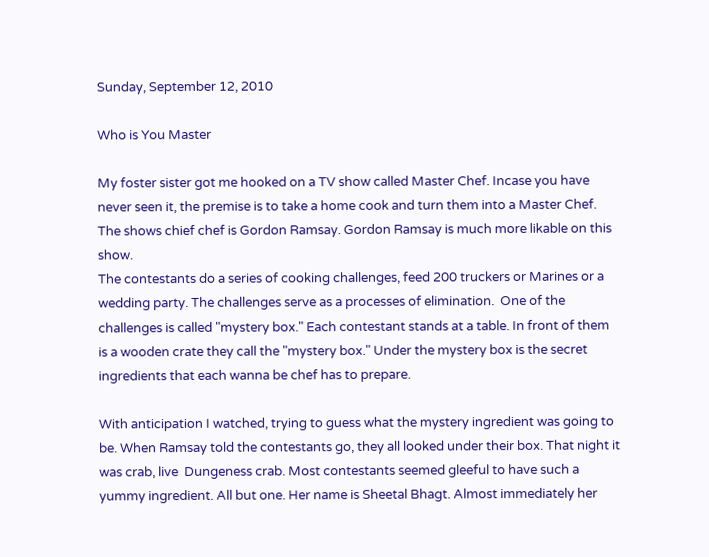Sunday, September 12, 2010

Who is You Master

My foster sister got me hooked on a TV show called Master Chef. Incase you have never seen it, the premise is to take a home cook and turn them into a Master Chef. The shows chief chef is Gordon Ramsay. Gordon Ramsay is much more likable on this show.
The contestants do a series of cooking challenges, feed 200 truckers or Marines or a wedding party. The challenges serve as a processes of elimination.  One of the challenges is called "mystery box." Each contestant stands at a table. In front of them is a wooden crate they call the "mystery box." Under the mystery box is the secret ingredients that each wanna be chef has to prepare.

With anticipation I watched, trying to guess what the mystery ingredient was going to be. When Ramsay told the contestants go, they all looked under their box. That night it was crab, live  Dungeness crab. Most contestants seemed gleeful to have such a yummy ingredient. All but one. Her name is Sheetal Bhagt. Almost immediately her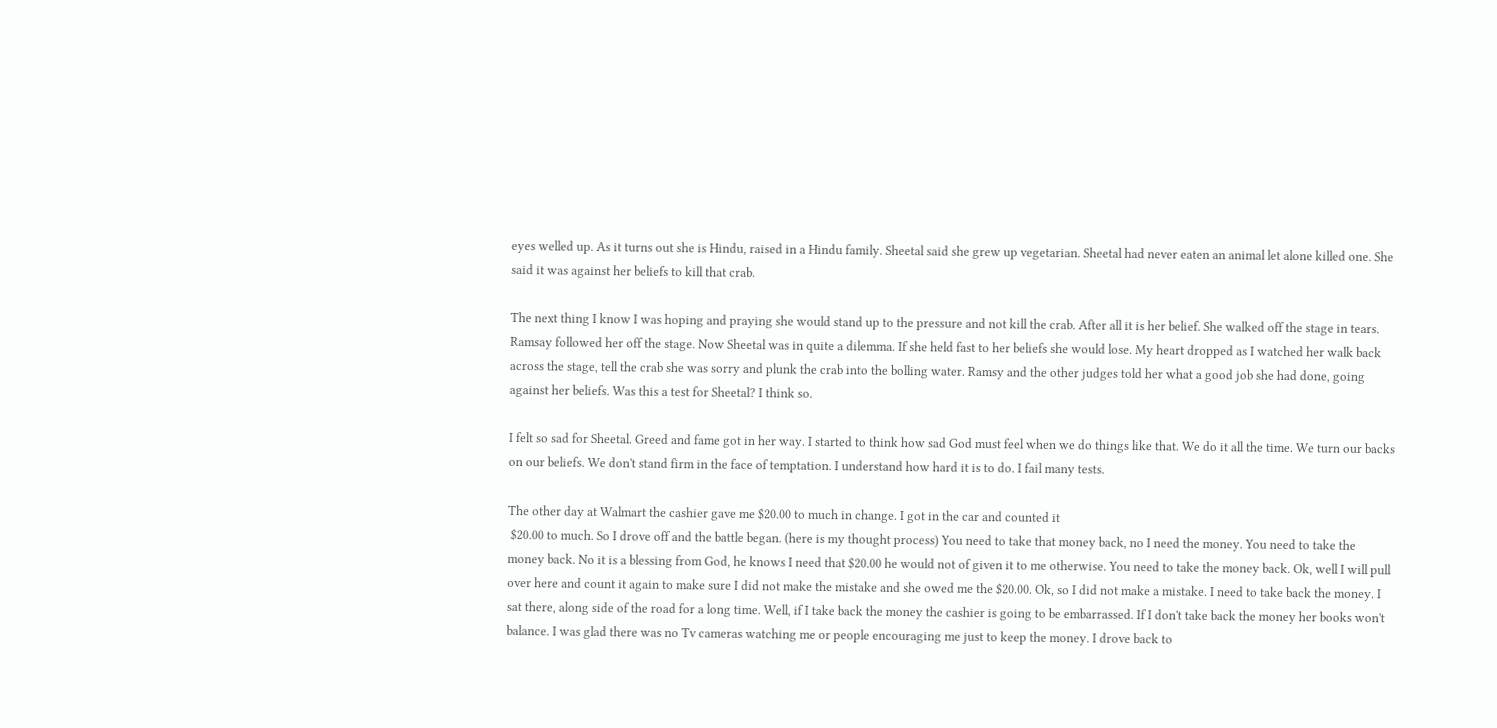eyes welled up. As it turns out she is Hindu, raised in a Hindu family. Sheetal said she grew up vegetarian. Sheetal had never eaten an animal let alone killed one. She said it was against her beliefs to kill that crab.

The next thing I know I was hoping and praying she would stand up to the pressure and not kill the crab. After all it is her belief. She walked off the stage in tears. Ramsay followed her off the stage. Now Sheetal was in quite a dilemma. If she held fast to her beliefs she would lose. My heart dropped as I watched her walk back across the stage, tell the crab she was sorry and plunk the crab into the bolling water. Ramsy and the other judges told her what a good job she had done, going against her beliefs. Was this a test for Sheetal? I think so.

I felt so sad for Sheetal. Greed and fame got in her way. I started to think how sad God must feel when we do things like that. We do it all the time. We turn our backs on our beliefs. We don't stand firm in the face of temptation. I understand how hard it is to do. I fail many tests.

The other day at Walmart the cashier gave me $20.00 to much in change. I got in the car and counted it
 $20.00 to much. So I drove off and the battle began. (here is my thought process) You need to take that money back, no I need the money. You need to take the money back. No it is a blessing from God, he knows I need that $20.00 he would not of given it to me otherwise. You need to take the money back. Ok, well I will pull over here and count it again to make sure I did not make the mistake and she owed me the $20.00. Ok, so I did not make a mistake. I need to take back the money. I sat there, along side of the road for a long time. Well, if I take back the money the cashier is going to be embarrassed. If I don't take back the money her books won't balance. I was glad there was no Tv cameras watching me or people encouraging me just to keep the money. I drove back to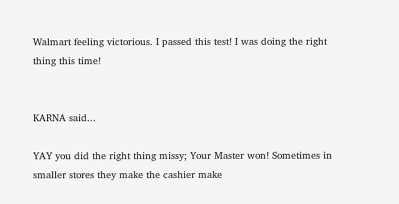Walmart feeling victorious. I passed this test! I was doing the right thing this time!


KARNA said...

YAY you did the right thing missy; Your Master won! Sometimes in smaller stores they make the cashier make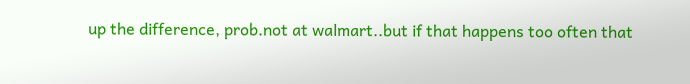up the difference, prob.not at walmart..but if that happens too often that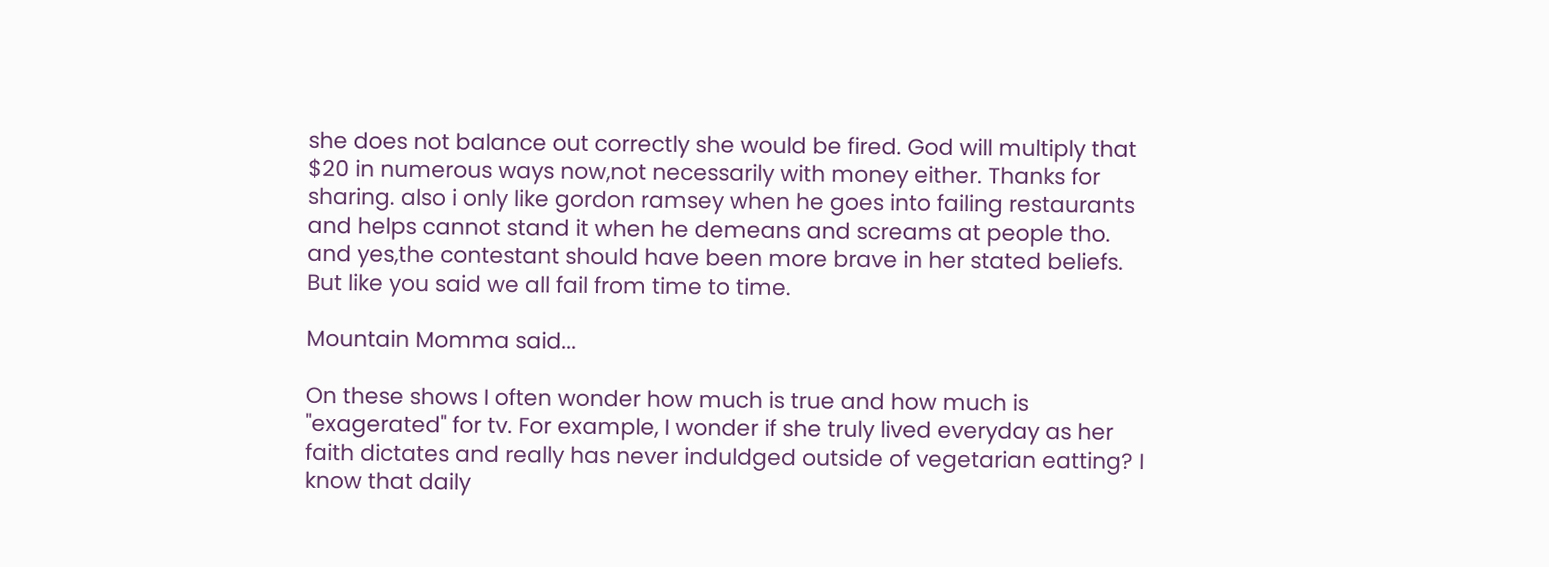she does not balance out correctly she would be fired. God will multiply that $20 in numerous ways now,not necessarily with money either. Thanks for sharing. also i only like gordon ramsey when he goes into failing restaurants and helps cannot stand it when he demeans and screams at people tho. and yes,the contestant should have been more brave in her stated beliefs. But like you said we all fail from time to time.

Mountain Momma said...

On these shows I often wonder how much is true and how much is "exagerated" for tv. For example, I wonder if she truly lived everyday as her faith dictates and really has never induldged outside of vegetarian eatting? I know that daily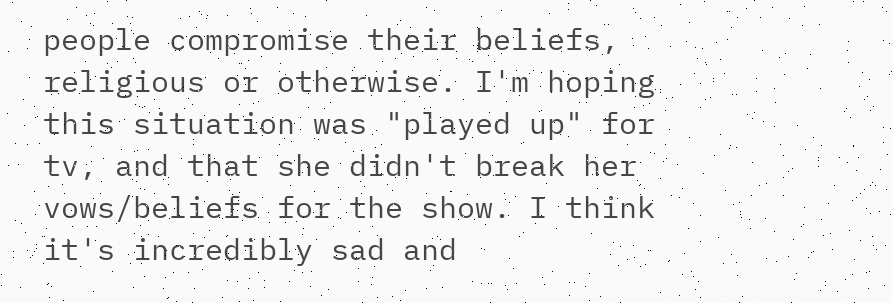people compromise their beliefs, religious or otherwise. I'm hoping this situation was "played up" for tv, and that she didn't break her vows/beliefs for the show. I think it's incredibly sad and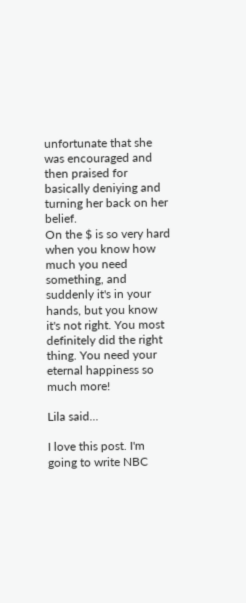unfortunate that she was encouraged and then praised for basically deniying and turning her back on her belief.
On the $ is so very hard when you know how much you need something, and suddenly it's in your hands, but you know it's not right. You most definitely did the right thing. You need your eternal happiness so much more!

Lila said...

I love this post. I'm going to write NBC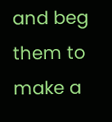and beg them to make a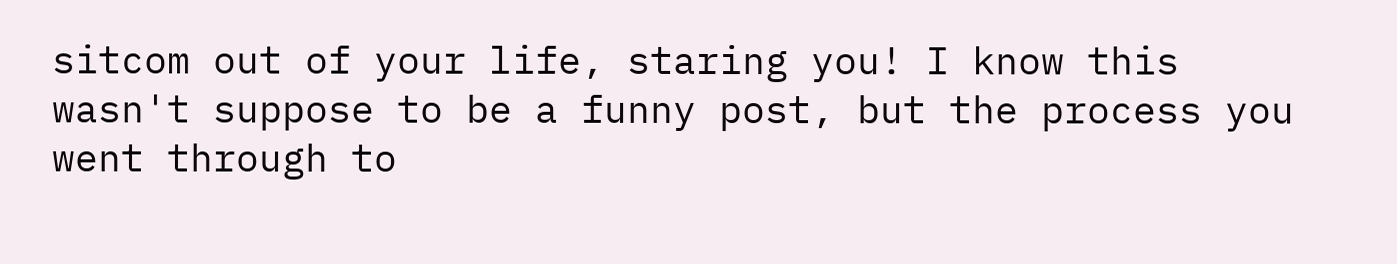sitcom out of your life, staring you! I know this wasn't suppose to be a funny post, but the process you went through to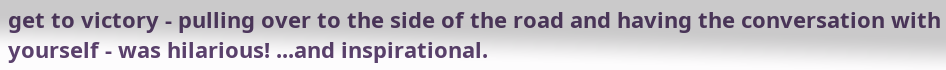get to victory - pulling over to the side of the road and having the conversation with yourself - was hilarious! ...and inspirational.